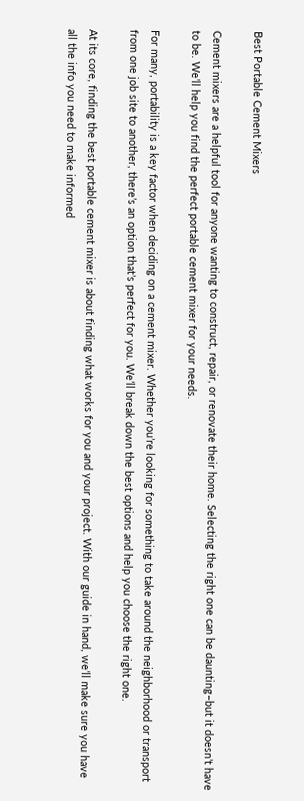Best Portable Cement Mixers

Cement mixers are a helpful tool for anyone wanting to construct, repair, or renovate their home. Selecting the right one can be daunting–but it doesn’t have to be. We’ll help you find the perfect portable cement mixer for your needs.

For many, portability is a key factor when deciding on a cement mixer. Whether you’re looking for something to take around the neighborhood or transport from one job site to another, there’s an option that’s perfect for you. We’ll break down the best options and help you choose the right one.

At its core, finding the best portable cement mixer is about finding what works for you and your project. With our guide in hand, we’ll make sure you have all the info you need to make informed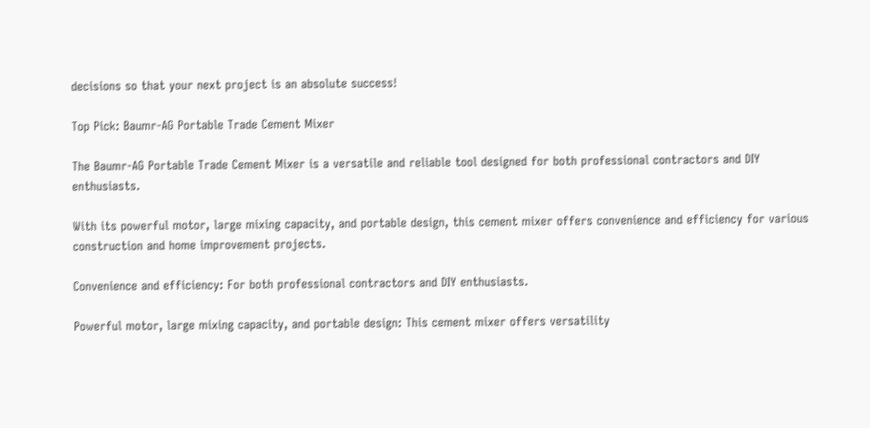decisions so that your next project is an absolute success!

Top Pick: Baumr-AG Portable Trade Cement Mixer

The Baumr-AG Portable Trade Cement Mixer is a versatile and reliable tool designed for both professional contractors and DIY enthusiasts.

With its powerful motor, large mixing capacity, and portable design, this cement mixer offers convenience and efficiency for various construction and home improvement projects.

Convenience and efficiency: For both professional contractors and DIY enthusiasts.

Powerful motor, large mixing capacity, and portable design: This cement mixer offers versatility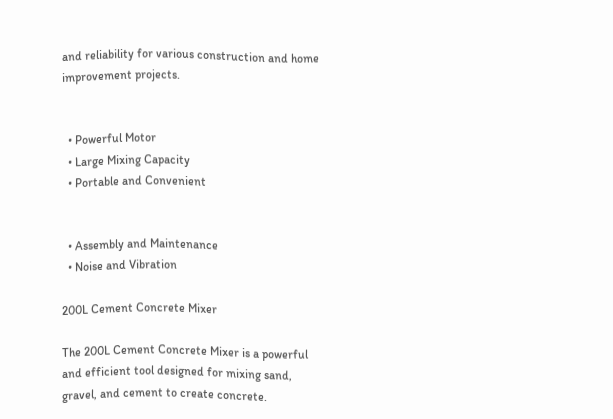and reliability for various construction and home improvement projects.


  • Powerful Motor
  • Large Mixing Capacity
  • Portable and Convenient


  • Assembly and Maintenance
  • Noise and Vibration

200L Cement Concrete Mixer

The 200L Cement Concrete Mixer is a powerful and efficient tool designed for mixing sand, gravel, and cement to create concrete.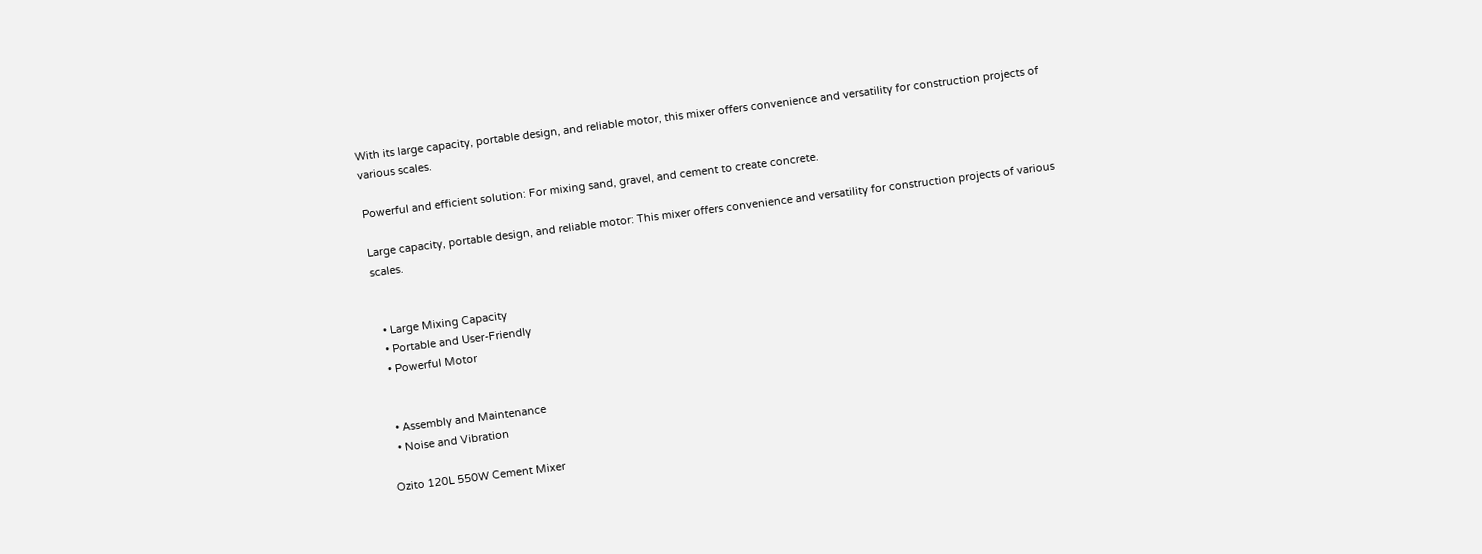With its large capacity, portable design, and reliable motor, this mixer offers convenience and versatility for construction projects of various scales.

Powerful and efficient solution: For mixing sand, gravel, and cement to create concrete.

Large capacity, portable design, and reliable motor: This mixer offers convenience and versatility for construction projects of various scales.


  • Large Mixing Capacity
  • Portable and User-Friendly
  • Powerful Motor


  • Assembly and Maintenance
  • Noise and Vibration

Ozito 120L 550W Cement Mixer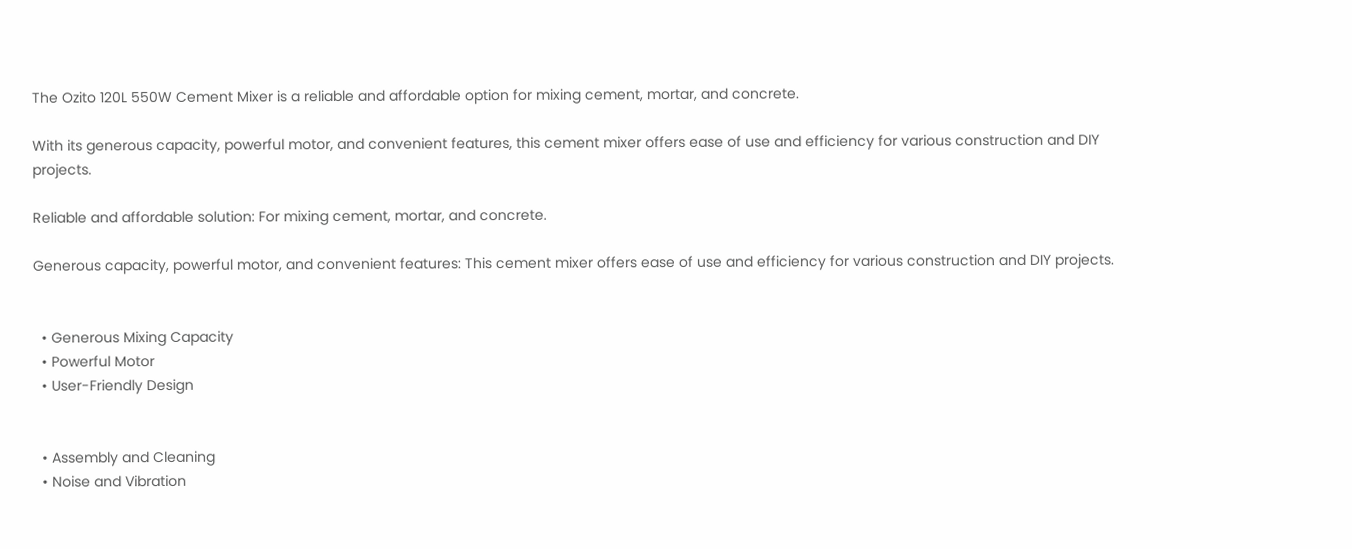The Ozito 120L 550W Cement Mixer is a reliable and affordable option for mixing cement, mortar, and concrete.

With its generous capacity, powerful motor, and convenient features, this cement mixer offers ease of use and efficiency for various construction and DIY projects.

Reliable and affordable solution: For mixing cement, mortar, and concrete.

Generous capacity, powerful motor, and convenient features: This cement mixer offers ease of use and efficiency for various construction and DIY projects.


  • Generous Mixing Capacity
  • Powerful Motor
  • User-Friendly Design


  • Assembly and Cleaning
  • Noise and Vibration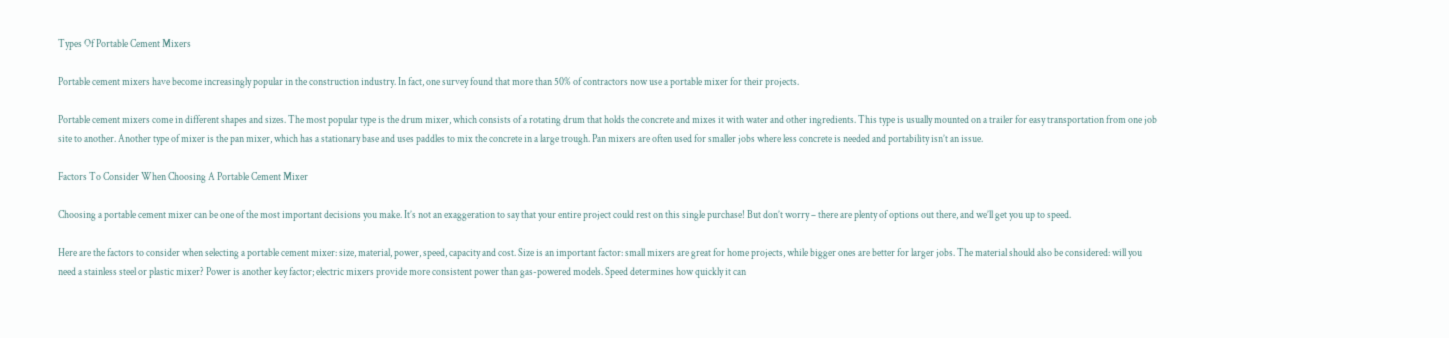Types Of Portable Cement Mixers

Portable cement mixers have become increasingly popular in the construction industry. In fact, one survey found that more than 50% of contractors now use a portable mixer for their projects.

Portable cement mixers come in different shapes and sizes. The most popular type is the drum mixer, which consists of a rotating drum that holds the concrete and mixes it with water and other ingredients. This type is usually mounted on a trailer for easy transportation from one job site to another. Another type of mixer is the pan mixer, which has a stationary base and uses paddles to mix the concrete in a large trough. Pan mixers are often used for smaller jobs where less concrete is needed and portability isn’t an issue.

Factors To Consider When Choosing A Portable Cement Mixer

Choosing a portable cement mixer can be one of the most important decisions you make. It’s not an exaggeration to say that your entire project could rest on this single purchase! But don’t worry – there are plenty of options out there, and we’ll get you up to speed.

Here are the factors to consider when selecting a portable cement mixer: size, material, power, speed, capacity and cost. Size is an important factor: small mixers are great for home projects, while bigger ones are better for larger jobs. The material should also be considered: will you need a stainless steel or plastic mixer? Power is another key factor; electric mixers provide more consistent power than gas-powered models. Speed determines how quickly it can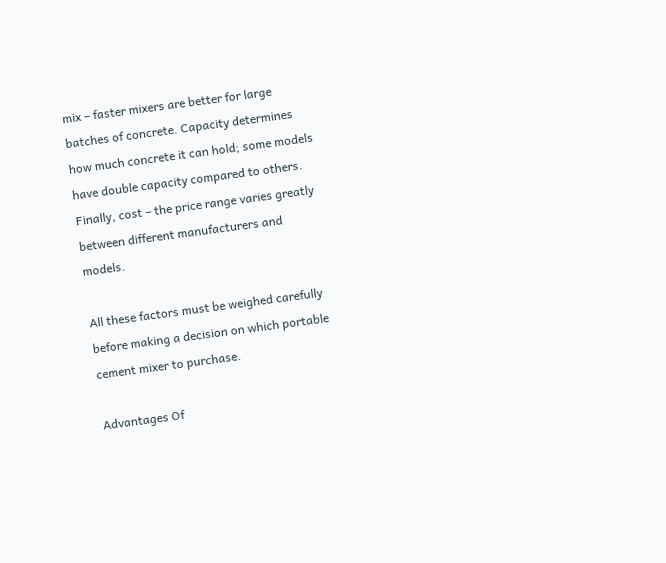mix – faster mixers are better for large batches of concrete. Capacity determines how much concrete it can hold; some models have double capacity compared to others. Finally, cost – the price range varies greatly between different manufacturers and models.

All these factors must be weighed carefully before making a decision on which portable cement mixer to purchase.

Advantages Of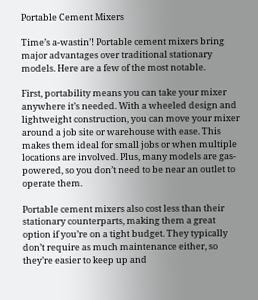Portable Cement Mixers

Time’s a-wastin’! Portable cement mixers bring major advantages over traditional stationary models. Here are a few of the most notable.

First, portability means you can take your mixer anywhere it’s needed. With a wheeled design and lightweight construction, you can move your mixer around a job site or warehouse with ease. This makes them ideal for small jobs or when multiple locations are involved. Plus, many models are gas-powered, so you don’t need to be near an outlet to operate them.

Portable cement mixers also cost less than their stationary counterparts, making them a great option if you’re on a tight budget. They typically don’t require as much maintenance either, so they’re easier to keep up and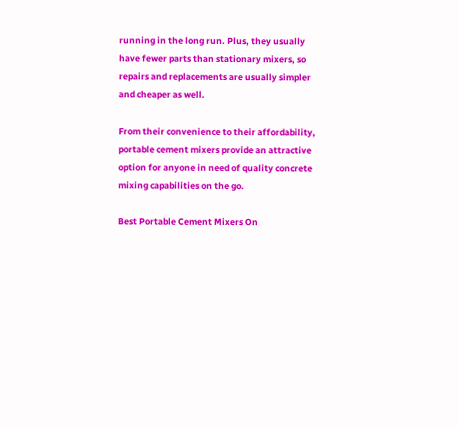running in the long run. Plus, they usually have fewer parts than stationary mixers, so repairs and replacements are usually simpler and cheaper as well.

From their convenience to their affordability, portable cement mixers provide an attractive option for anyone in need of quality concrete mixing capabilities on the go.

Best Portable Cement Mixers On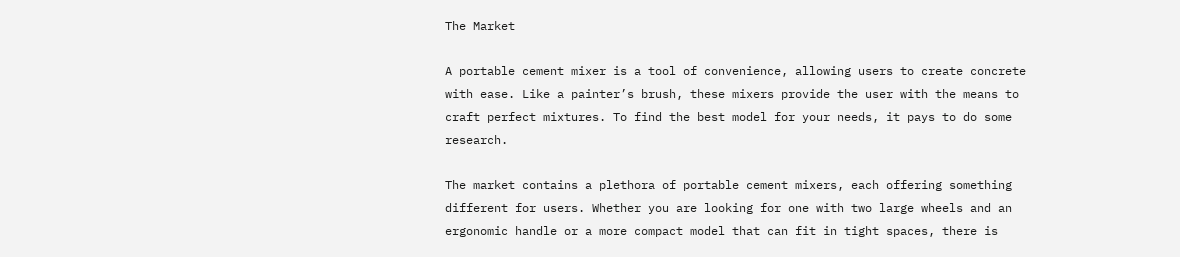The Market

A portable cement mixer is a tool of convenience, allowing users to create concrete with ease. Like a painter’s brush, these mixers provide the user with the means to craft perfect mixtures. To find the best model for your needs, it pays to do some research.

The market contains a plethora of portable cement mixers, each offering something different for users. Whether you are looking for one with two large wheels and an ergonomic handle or a more compact model that can fit in tight spaces, there is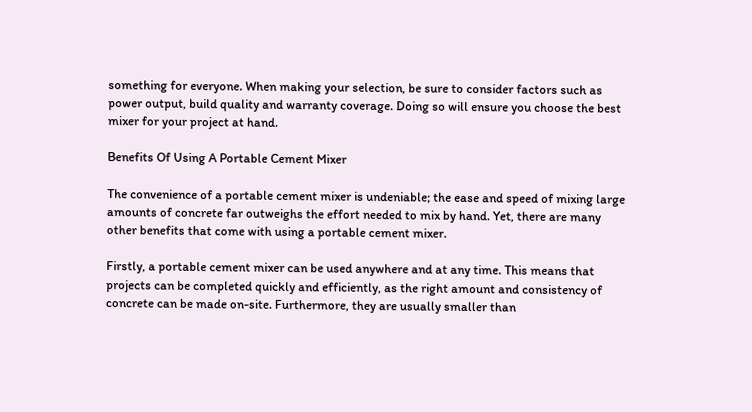something for everyone. When making your selection, be sure to consider factors such as power output, build quality and warranty coverage. Doing so will ensure you choose the best mixer for your project at hand.

Benefits Of Using A Portable Cement Mixer

The convenience of a portable cement mixer is undeniable; the ease and speed of mixing large amounts of concrete far outweighs the effort needed to mix by hand. Yet, there are many other benefits that come with using a portable cement mixer.

Firstly, a portable cement mixer can be used anywhere and at any time. This means that projects can be completed quickly and efficiently, as the right amount and consistency of concrete can be made on-site. Furthermore, they are usually smaller than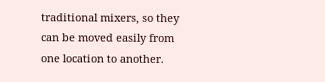traditional mixers, so they can be moved easily from one location to another.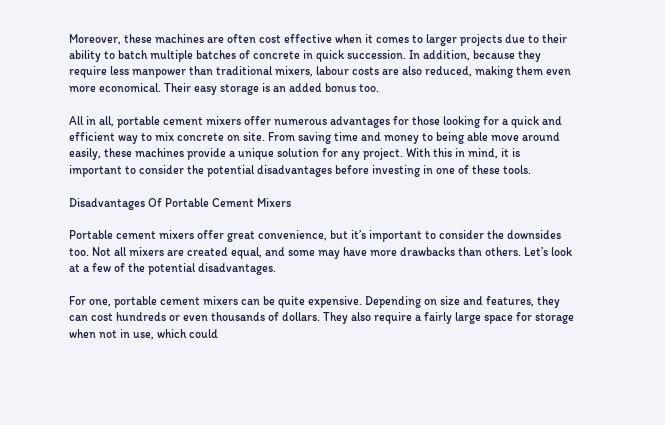Moreover, these machines are often cost effective when it comes to larger projects due to their ability to batch multiple batches of concrete in quick succession. In addition, because they require less manpower than traditional mixers, labour costs are also reduced, making them even more economical. Their easy storage is an added bonus too.

All in all, portable cement mixers offer numerous advantages for those looking for a quick and efficient way to mix concrete on site. From saving time and money to being able move around easily, these machines provide a unique solution for any project. With this in mind, it is important to consider the potential disadvantages before investing in one of these tools.

Disadvantages Of Portable Cement Mixers

Portable cement mixers offer great convenience, but it’s important to consider the downsides too. Not all mixers are created equal, and some may have more drawbacks than others. Let’s look at a few of the potential disadvantages.

For one, portable cement mixers can be quite expensive. Depending on size and features, they can cost hundreds or even thousands of dollars. They also require a fairly large space for storage when not in use, which could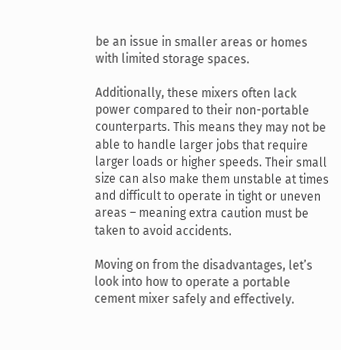be an issue in smaller areas or homes with limited storage spaces.

Additionally, these mixers often lack power compared to their non-portable counterparts. This means they may not be able to handle larger jobs that require larger loads or higher speeds. Their small size can also make them unstable at times and difficult to operate in tight or uneven areas – meaning extra caution must be taken to avoid accidents.

Moving on from the disadvantages, let’s look into how to operate a portable cement mixer safely and effectively.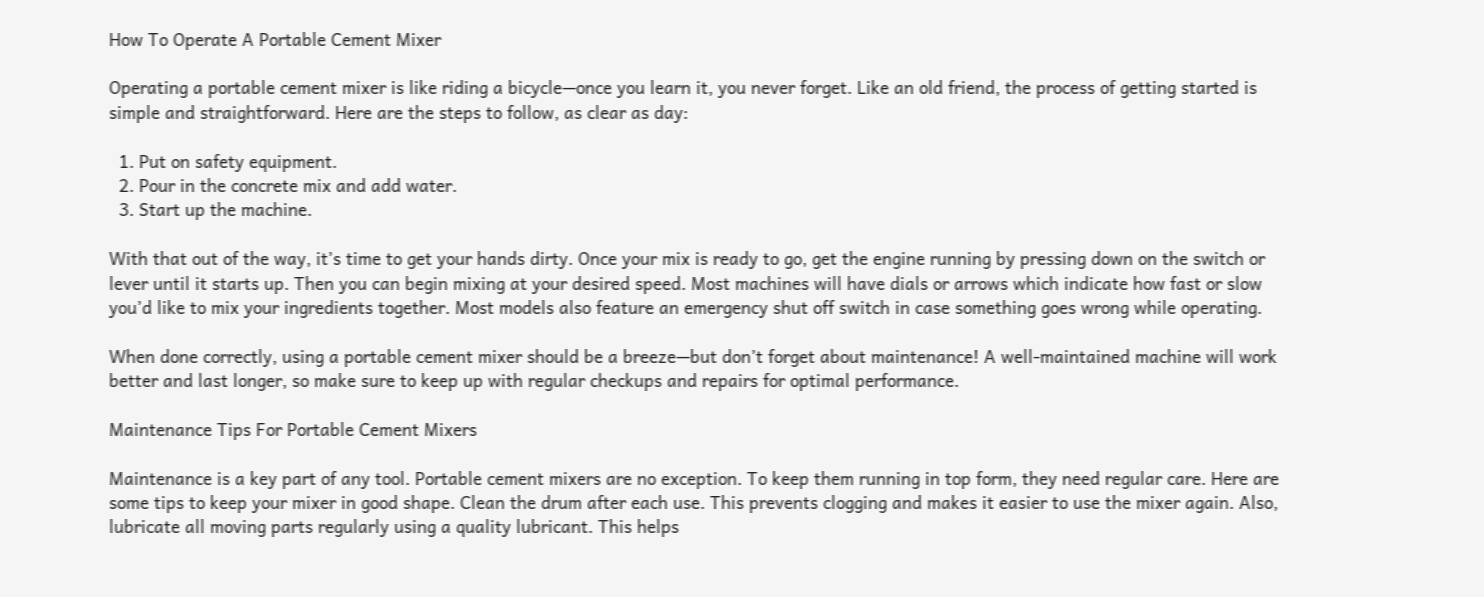How To Operate A Portable Cement Mixer

Operating a portable cement mixer is like riding a bicycle—once you learn it, you never forget. Like an old friend, the process of getting started is simple and straightforward. Here are the steps to follow, as clear as day:

  1. Put on safety equipment.
  2. Pour in the concrete mix and add water.
  3. Start up the machine.

With that out of the way, it’s time to get your hands dirty. Once your mix is ready to go, get the engine running by pressing down on the switch or lever until it starts up. Then you can begin mixing at your desired speed. Most machines will have dials or arrows which indicate how fast or slow you’d like to mix your ingredients together. Most models also feature an emergency shut off switch in case something goes wrong while operating.

When done correctly, using a portable cement mixer should be a breeze—but don’t forget about maintenance! A well-maintained machine will work better and last longer, so make sure to keep up with regular checkups and repairs for optimal performance.

Maintenance Tips For Portable Cement Mixers

Maintenance is a key part of any tool. Portable cement mixers are no exception. To keep them running in top form, they need regular care. Here are some tips to keep your mixer in good shape. Clean the drum after each use. This prevents clogging and makes it easier to use the mixer again. Also, lubricate all moving parts regularly using a quality lubricant. This helps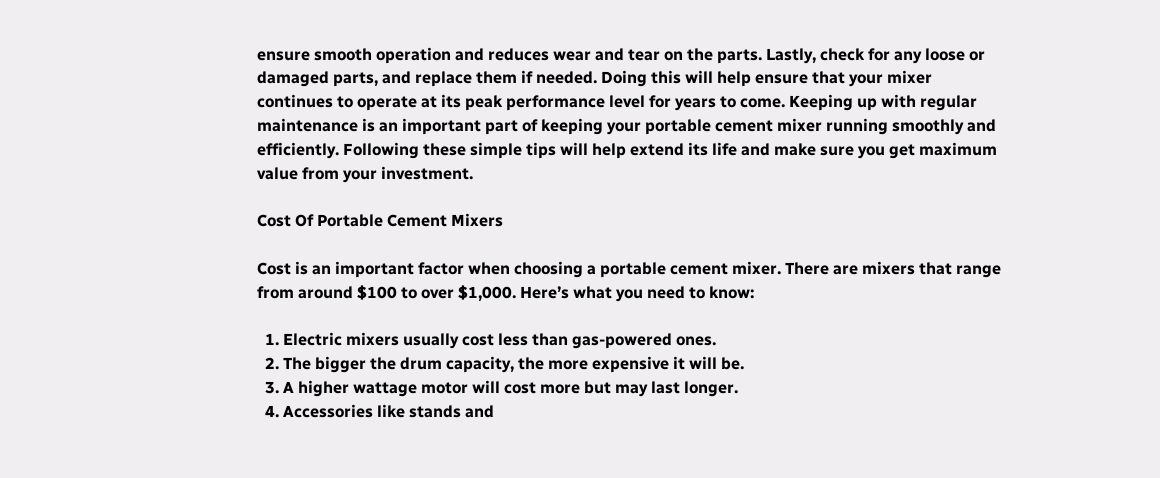ensure smooth operation and reduces wear and tear on the parts. Lastly, check for any loose or damaged parts, and replace them if needed. Doing this will help ensure that your mixer continues to operate at its peak performance level for years to come. Keeping up with regular maintenance is an important part of keeping your portable cement mixer running smoothly and efficiently. Following these simple tips will help extend its life and make sure you get maximum value from your investment.

Cost Of Portable Cement Mixers

Cost is an important factor when choosing a portable cement mixer. There are mixers that range from around $100 to over $1,000. Here’s what you need to know:

  1. Electric mixers usually cost less than gas-powered ones.
  2. The bigger the drum capacity, the more expensive it will be.
  3. A higher wattage motor will cost more but may last longer.
  4. Accessories like stands and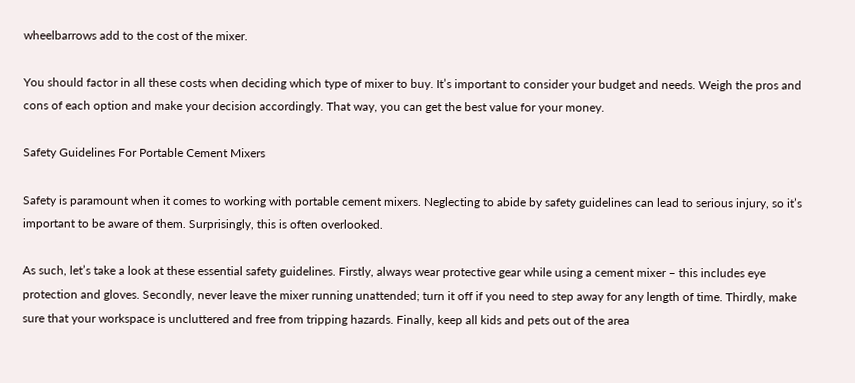wheelbarrows add to the cost of the mixer.

You should factor in all these costs when deciding which type of mixer to buy. It’s important to consider your budget and needs. Weigh the pros and cons of each option and make your decision accordingly. That way, you can get the best value for your money.

Safety Guidelines For Portable Cement Mixers

Safety is paramount when it comes to working with portable cement mixers. Neglecting to abide by safety guidelines can lead to serious injury, so it’s important to be aware of them. Surprisingly, this is often overlooked.

As such, let’s take a look at these essential safety guidelines. Firstly, always wear protective gear while using a cement mixer – this includes eye protection and gloves. Secondly, never leave the mixer running unattended; turn it off if you need to step away for any length of time. Thirdly, make sure that your workspace is uncluttered and free from tripping hazards. Finally, keep all kids and pets out of the area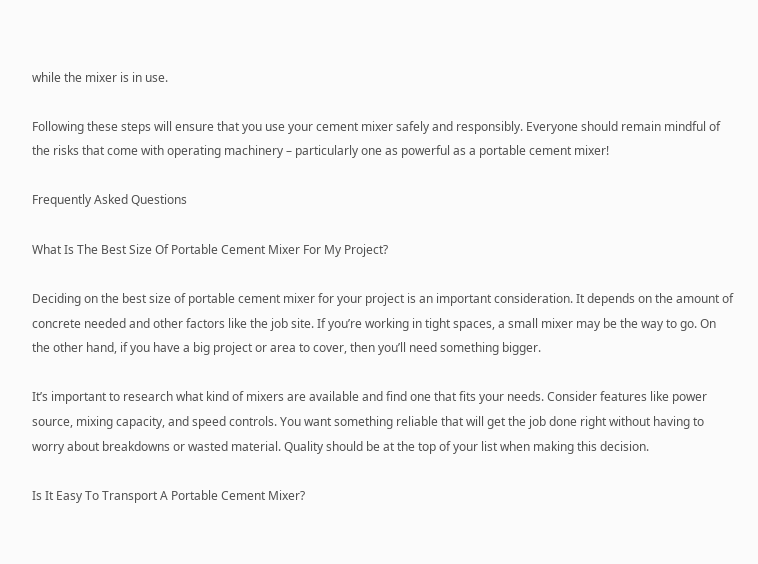while the mixer is in use.

Following these steps will ensure that you use your cement mixer safely and responsibly. Everyone should remain mindful of the risks that come with operating machinery – particularly one as powerful as a portable cement mixer!

Frequently Asked Questions

What Is The Best Size Of Portable Cement Mixer For My Project?

Deciding on the best size of portable cement mixer for your project is an important consideration. It depends on the amount of concrete needed and other factors like the job site. If you’re working in tight spaces, a small mixer may be the way to go. On the other hand, if you have a big project or area to cover, then you’ll need something bigger.

It’s important to research what kind of mixers are available and find one that fits your needs. Consider features like power source, mixing capacity, and speed controls. You want something reliable that will get the job done right without having to worry about breakdowns or wasted material. Quality should be at the top of your list when making this decision.

Is It Easy To Transport A Portable Cement Mixer?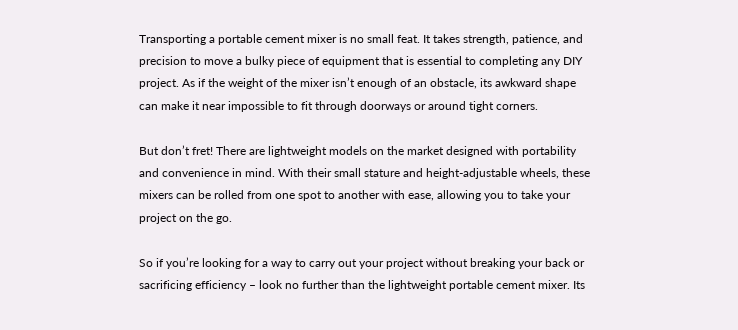Transporting a portable cement mixer is no small feat. It takes strength, patience, and precision to move a bulky piece of equipment that is essential to completing any DIY project. As if the weight of the mixer isn’t enough of an obstacle, its awkward shape can make it near impossible to fit through doorways or around tight corners.

But don’t fret! There are lightweight models on the market designed with portability and convenience in mind. With their small stature and height-adjustable wheels, these mixers can be rolled from one spot to another with ease, allowing you to take your project on the go.

So if you’re looking for a way to carry out your project without breaking your back or sacrificing efficiency – look no further than the lightweight portable cement mixer. Its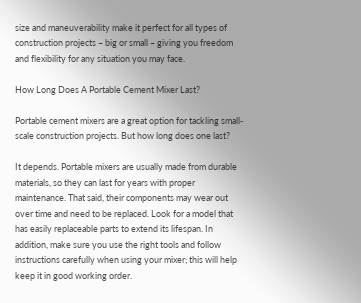size and maneuverability make it perfect for all types of construction projects – big or small – giving you freedom and flexibility for any situation you may face.

How Long Does A Portable Cement Mixer Last?

Portable cement mixers are a great option for tackling small-scale construction projects. But how long does one last?

It depends. Portable mixers are usually made from durable materials, so they can last for years with proper maintenance. That said, their components may wear out over time and need to be replaced. Look for a model that has easily replaceable parts to extend its lifespan. In addition, make sure you use the right tools and follow instructions carefully when using your mixer; this will help keep it in good working order.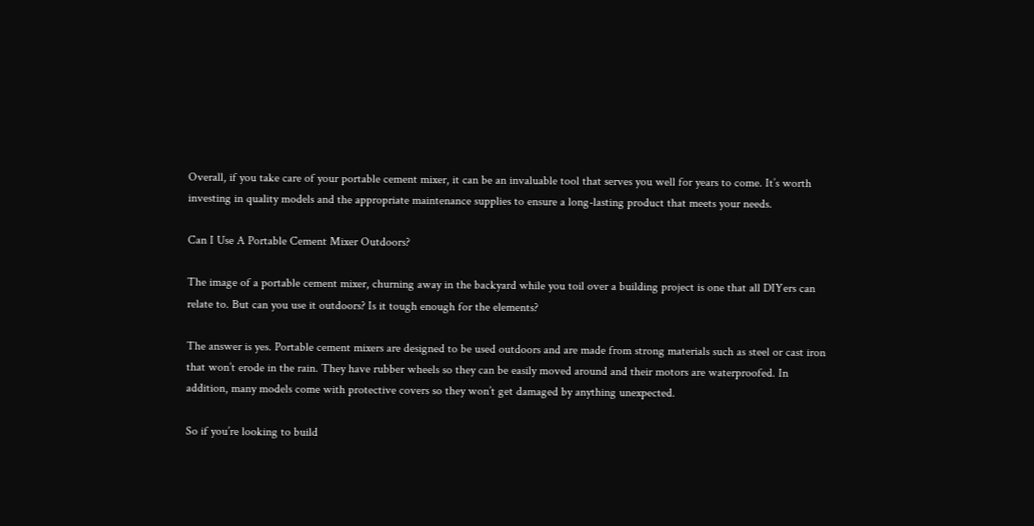Overall, if you take care of your portable cement mixer, it can be an invaluable tool that serves you well for years to come. It’s worth investing in quality models and the appropriate maintenance supplies to ensure a long-lasting product that meets your needs.

Can I Use A Portable Cement Mixer Outdoors?

The image of a portable cement mixer, churning away in the backyard while you toil over a building project is one that all DIYers can relate to. But can you use it outdoors? Is it tough enough for the elements?

The answer is yes. Portable cement mixers are designed to be used outdoors and are made from strong materials such as steel or cast iron that won’t erode in the rain. They have rubber wheels so they can be easily moved around and their motors are waterproofed. In addition, many models come with protective covers so they won’t get damaged by anything unexpected.

So if you’re looking to build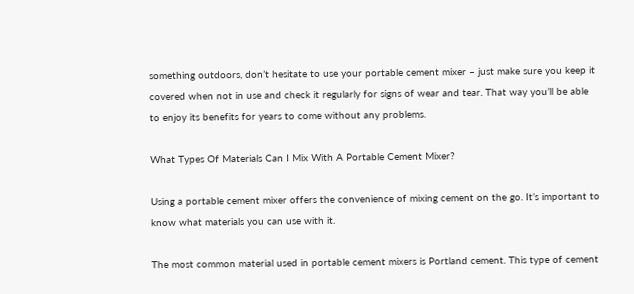something outdoors, don’t hesitate to use your portable cement mixer – just make sure you keep it covered when not in use and check it regularly for signs of wear and tear. That way you’ll be able to enjoy its benefits for years to come without any problems.

What Types Of Materials Can I Mix With A Portable Cement Mixer?

Using a portable cement mixer offers the convenience of mixing cement on the go. It’s important to know what materials you can use with it.

The most common material used in portable cement mixers is Portland cement. This type of cement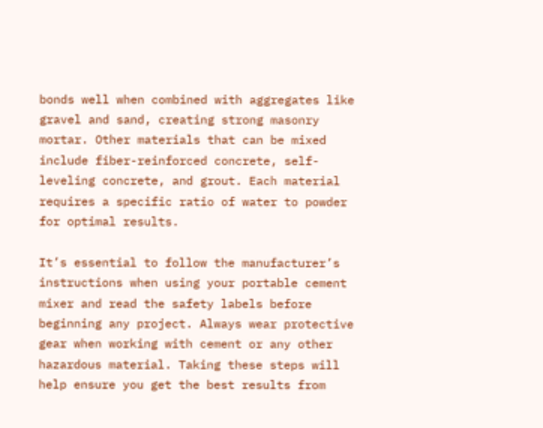bonds well when combined with aggregates like gravel and sand, creating strong masonry mortar. Other materials that can be mixed include fiber-reinforced concrete, self-leveling concrete, and grout. Each material requires a specific ratio of water to powder for optimal results.

It’s essential to follow the manufacturer’s instructions when using your portable cement mixer and read the safety labels before beginning any project. Always wear protective gear when working with cement or any other hazardous material. Taking these steps will help ensure you get the best results from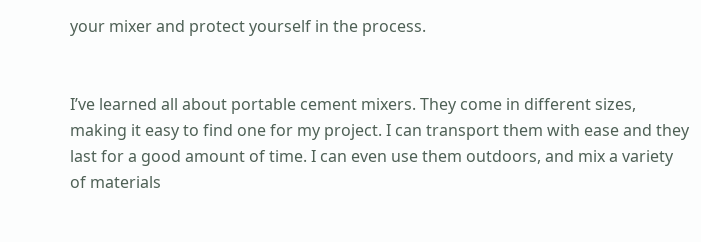your mixer and protect yourself in the process.


I’ve learned all about portable cement mixers. They come in different sizes, making it easy to find one for my project. I can transport them with ease and they last for a good amount of time. I can even use them outdoors, and mix a variety of materials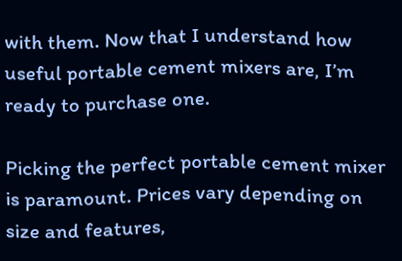with them. Now that I understand how useful portable cement mixers are, I’m ready to purchase one.

Picking the perfect portable cement mixer is paramount. Prices vary depending on size and features,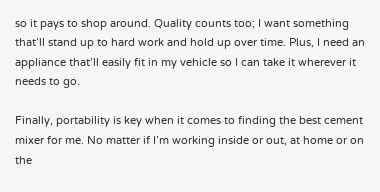so it pays to shop around. Quality counts too; I want something that’ll stand up to hard work and hold up over time. Plus, I need an appliance that’ll easily fit in my vehicle so I can take it wherever it needs to go.

Finally, portability is key when it comes to finding the best cement mixer for me. No matter if I’m working inside or out, at home or on the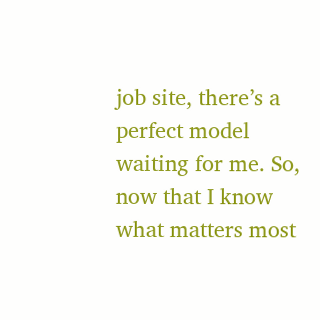job site, there’s a perfect model waiting for me. So, now that I know what matters most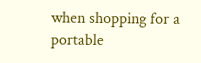when shopping for a portable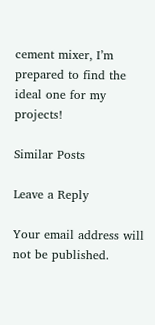cement mixer, I’m prepared to find the ideal one for my projects!

Similar Posts

Leave a Reply

Your email address will not be published.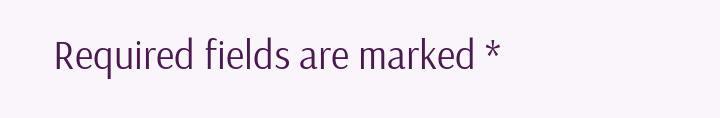Required fields are marked *